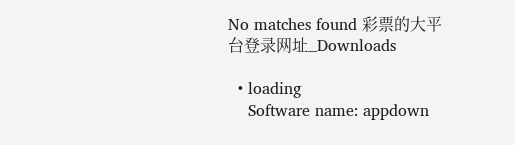No matches found 彩票的大平台登录网址_Downloads

  • loading
    Software name: appdown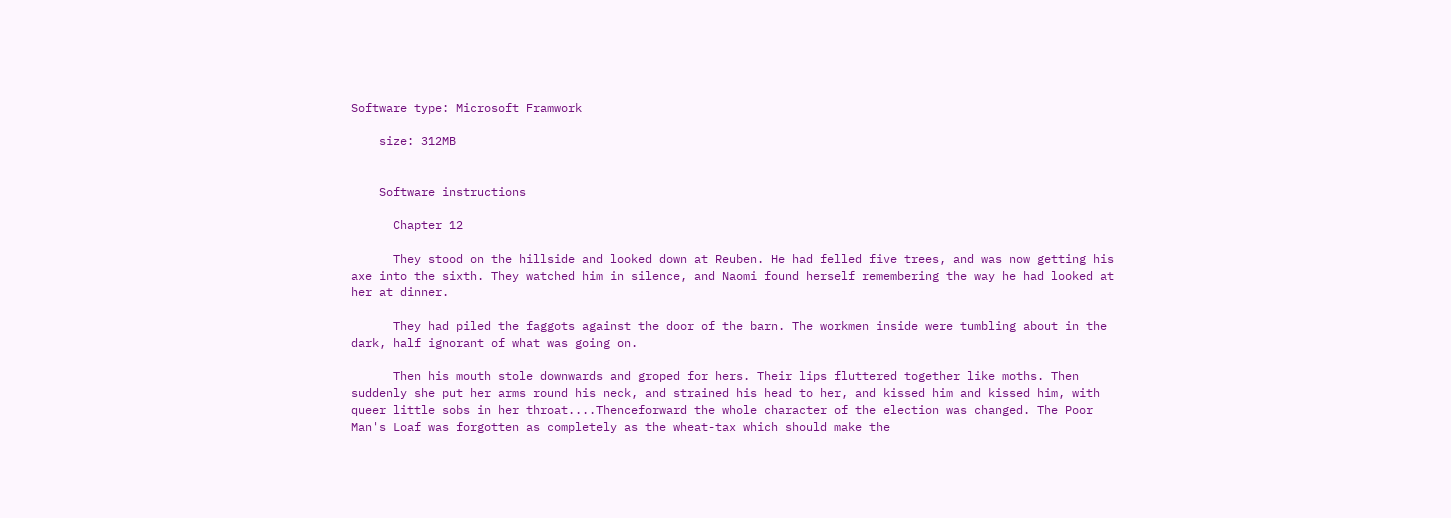Software type: Microsoft Framwork

    size: 312MB


    Software instructions

      Chapter 12

      They stood on the hillside and looked down at Reuben. He had felled five trees, and was now getting his axe into the sixth. They watched him in silence, and Naomi found herself remembering the way he had looked at her at dinner.

      They had piled the faggots against the door of the barn. The workmen inside were tumbling about in the dark, half ignorant of what was going on.

      Then his mouth stole downwards and groped for hers. Their lips fluttered together like moths. Then suddenly she put her arms round his neck, and strained his head to her, and kissed him and kissed him, with queer little sobs in her throat....Thenceforward the whole character of the election was changed. The Poor Man's Loaf was forgotten as completely as the wheat-tax which should make the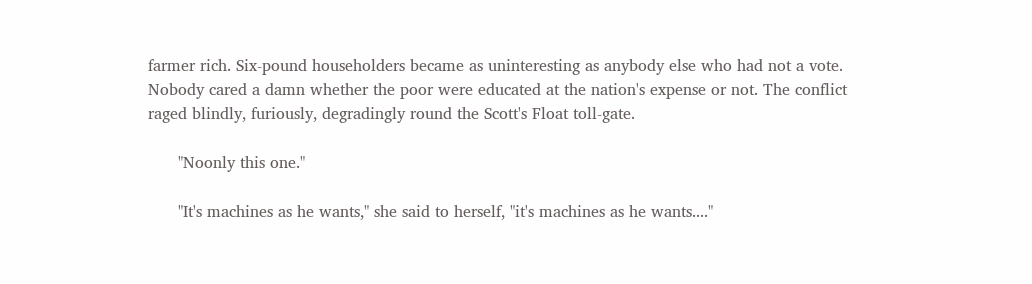farmer rich. Six-pound householders became as uninteresting as anybody else who had not a vote. Nobody cared a damn whether the poor were educated at the nation's expense or not. The conflict raged blindly, furiously, degradingly round the Scott's Float toll-gate.

      "Noonly this one."

      "It's machines as he wants," she said to herself, "it's machines as he wants...."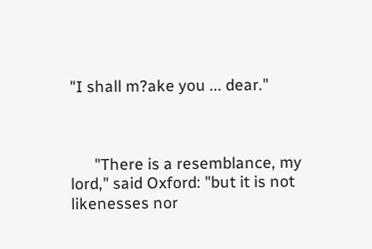"I shall m?ake you ... dear."



      "There is a resemblance, my lord," said Oxford: "but it is not likenesses nor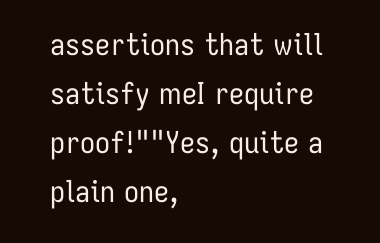assertions that will satisfy meI require proof!""Yes, quite a plain one,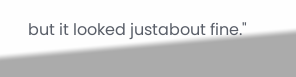but it looked justabout fine."